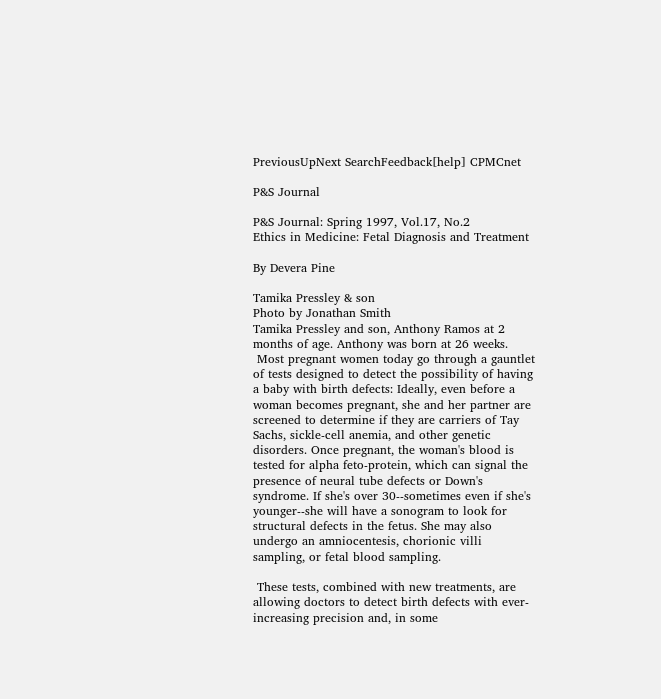PreviousUpNext SearchFeedback[help] CPMCnet

P&S Journal

P&S Journal: Spring 1997, Vol.17, No.2
Ethics in Medicine: Fetal Diagnosis and Treatment

By Devera Pine

Tamika Pressley & son
Photo by Jonathan Smith
Tamika Pressley and son, Anthony Ramos at 2 months of age. Anthony was born at 26 weeks.
 Most pregnant women today go through a gauntlet of tests designed to detect the possibility of having a baby with birth defects: Ideally, even before a woman becomes pregnant, she and her partner are screened to determine if they are carriers of Tay Sachs, sickle-cell anemia, and other genetic disorders. Once pregnant, the woman's blood is tested for alpha feto-protein, which can signal the presence of neural tube defects or Down's syndrome. If she's over 30--sometimes even if she's younger--she will have a sonogram to look for structural defects in the fetus. She may also undergo an amniocentesis, chorionic villi sampling, or fetal blood sampling.

 These tests, combined with new treatments, are allowing doctors to detect birth defects with ever-increasing precision and, in some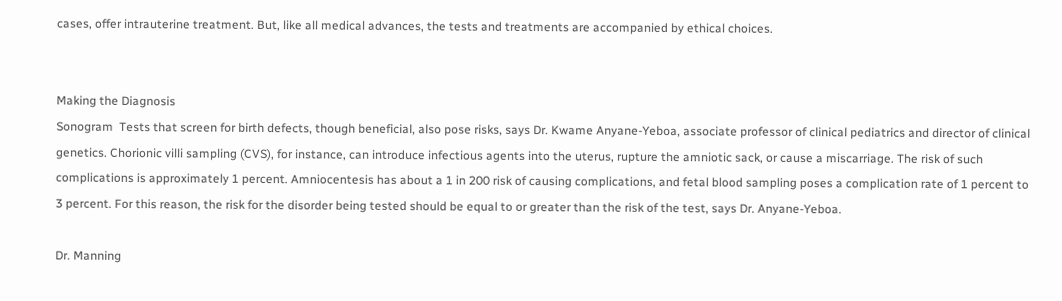cases, offer intrauterine treatment. But, like all medical advances, the tests and treatments are accompanied by ethical choices.


Making the Diagnosis
Sonogram  Tests that screen for birth defects, though beneficial, also pose risks, says Dr. Kwame Anyane-Yeboa, associate professor of clinical pediatrics and director of clinical genetics. Chorionic villi sampling (CVS), for instance, can introduce infectious agents into the uterus, rupture the amniotic sack, or cause a miscarriage. The risk of such complications is approximately 1 percent. Amniocentesis has about a 1 in 200 risk of causing complications, and fetal blood sampling poses a complication rate of 1 percent to 3 percent. For this reason, the risk for the disorder being tested should be equal to or greater than the risk of the test, says Dr. Anyane-Yeboa.

Dr. Manning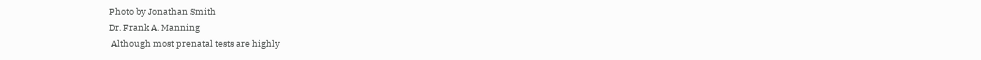Photo by Jonathan Smith
Dr. Frank A. Manning
 Although most prenatal tests are highly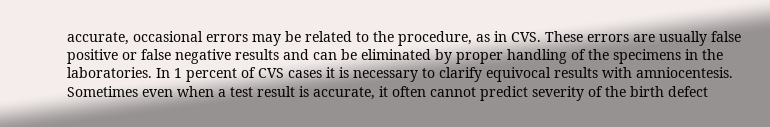accurate, occasional errors may be related to the procedure, as in CVS. These errors are usually false positive or false negative results and can be eliminated by proper handling of the specimens in the laboratories. In 1 percent of CVS cases it is necessary to clarify equivocal results with amniocentesis. Sometimes even when a test result is accurate, it often cannot predict severity of the birth defect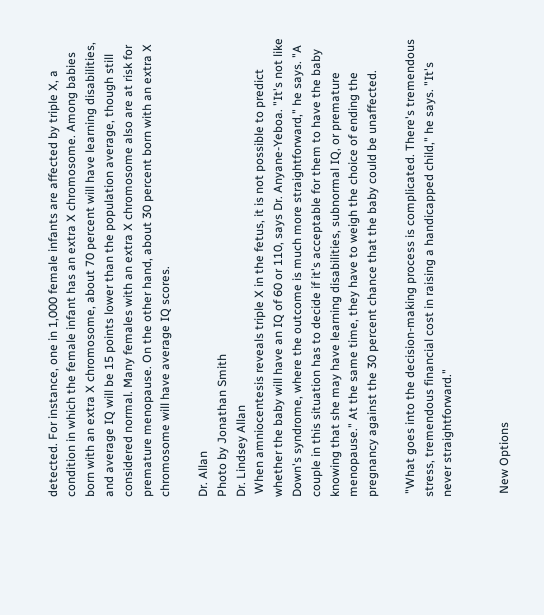detected. For instance, one in 1,000 female infants are affected by triple X, a condition in which the female infant has an extra X chromosome. Among babies born with an extra X chromosome, about 70 percent will have learning disabilities, and average IQ will be 15 points lower than the population average, though still considered normal. Many females with an extra X chromosome also are at risk for premature menopause. On the other hand, about 30 percent born with an extra X chromosome will have average IQ scores.

Dr. Allan
Photo by Jonathan Smith
Dr. Lindsey Allan
 When amniocentesis reveals triple X in the fetus, it is not possible to predict whether the baby will have an IQ of 60 or 110, says Dr. Anyane-Yeboa. "It's not like Down's syndrome, where the outcome is much more straightforward," he says. "A couple in this situation has to decide if it's acceptable for them to have the baby knowing that she may have learning disabilities, subnormal IQ, or premature menopause." At the same time, they have to weigh the choice of ending the pregnancy against the 30 percent chance that the baby could be unaffected.

 "What goes into the decision-making process is complicated. There's tremendous stress, tremendous financial cost in raising a handicapped child," he says. "It's never straightforward."


 New Options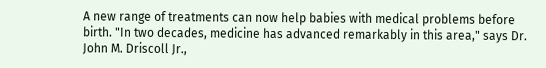A new range of treatments can now help babies with medical problems before birth. "In two decades, medicine has advanced remarkably in this area," says Dr. John M. Driscoll Jr.,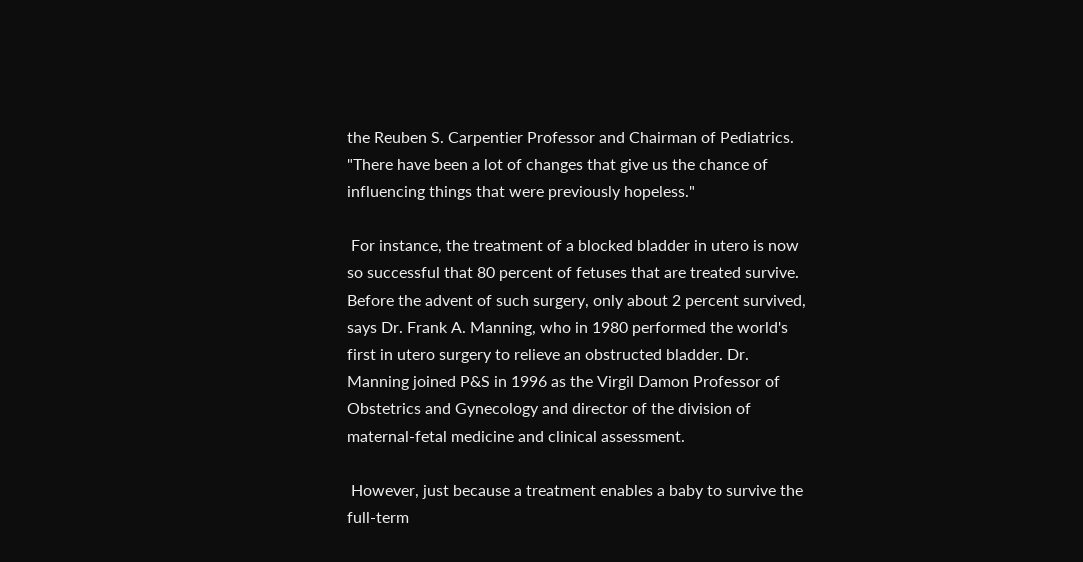the Reuben S. Carpentier Professor and Chairman of Pediatrics. "There have been a lot of changes that give us the chance of influencing things that were previously hopeless."

 For instance, the treatment of a blocked bladder in utero is now so successful that 80 percent of fetuses that are treated survive. Before the advent of such surgery, only about 2 percent survived, says Dr. Frank A. Manning, who in 1980 performed the world's first in utero surgery to relieve an obstructed bladder. Dr. Manning joined P&S in 1996 as the Virgil Damon Professor of Obstetrics and Gynecology and director of the division of maternal-fetal medicine and clinical assessment.

 However, just because a treatment enables a baby to survive the full-term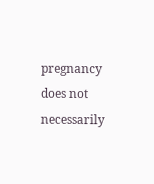pregnancy does not necessarily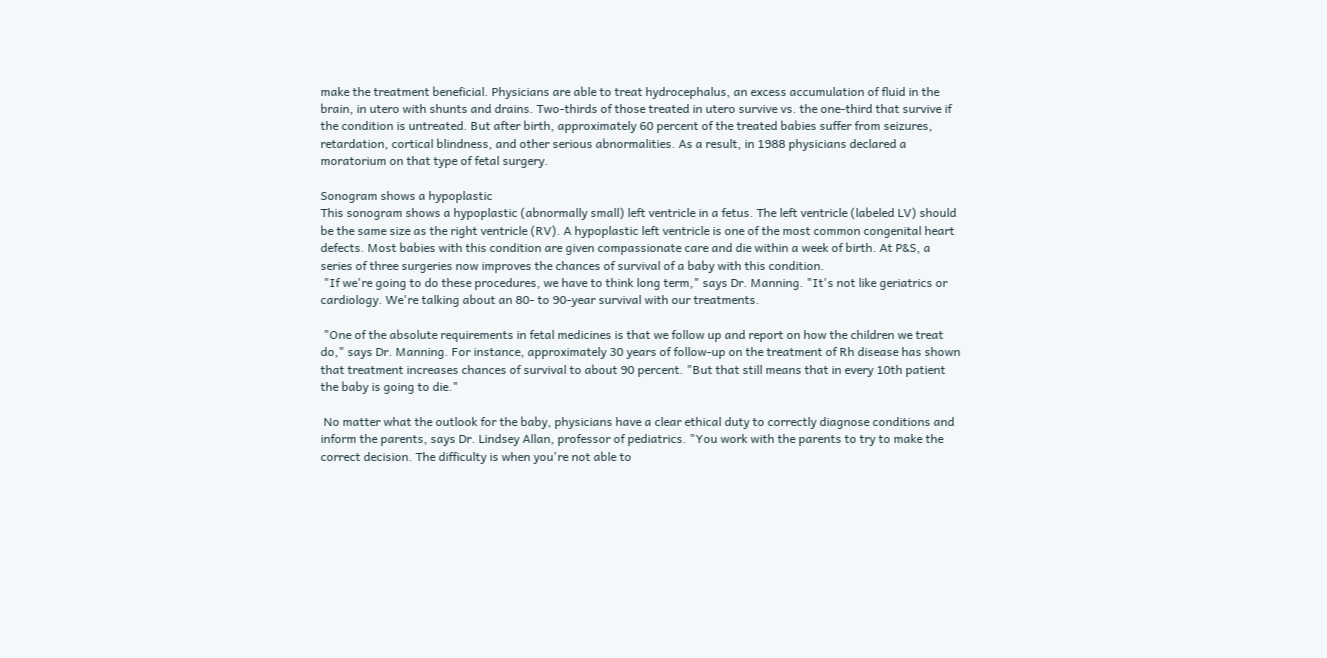make the treatment beneficial. Physicians are able to treat hydrocephalus, an excess accumulation of fluid in the brain, in utero with shunts and drains. Two-thirds of those treated in utero survive vs. the one-third that survive if the condition is untreated. But after birth, approximately 60 percent of the treated babies suffer from seizures, retardation, cortical blindness, and other serious abnormalities. As a result, in 1988 physicians declared a moratorium on that type of fetal surgery.

Sonogram shows a hypoplastic
This sonogram shows a hypoplastic (abnormally small) left ventricle in a fetus. The left ventricle (labeled LV) should be the same size as the right ventricle (RV). A hypoplastic left ventricle is one of the most common congenital heart defects. Most babies with this condition are given compassionate care and die within a week of birth. At P&S, a series of three surgeries now improves the chances of survival of a baby with this condition.
 "If we're going to do these procedures, we have to think long term," says Dr. Manning. "It's not like geriatrics or cardiology. We're talking about an 80- to 90-year survival with our treatments.

 "One of the absolute requirements in fetal medicines is that we follow up and report on how the children we treat do," says Dr. Manning. For instance, approximately 30 years of follow-up on the treatment of Rh disease has shown that treatment increases chances of survival to about 90 percent. "But that still means that in every 10th patient the baby is going to die."

 No matter what the outlook for the baby, physicians have a clear ethical duty to correctly diagnose conditions and inform the parents, says Dr. Lindsey Allan, professor of pediatrics. "You work with the parents to try to make the correct decision. The difficulty is when you're not able to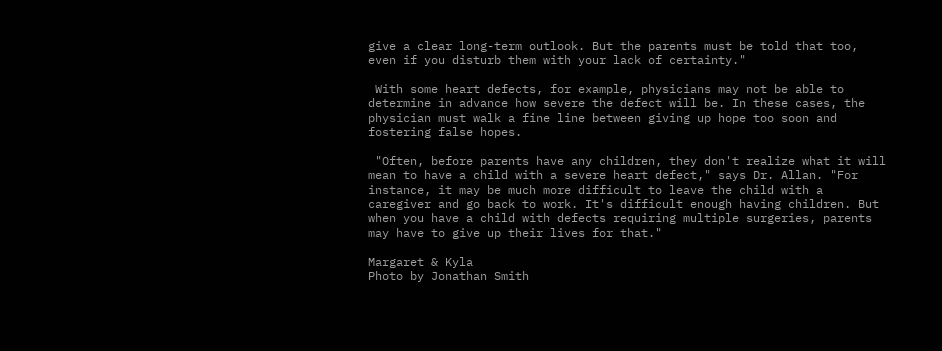give a clear long-term outlook. But the parents must be told that too, even if you disturb them with your lack of certainty."

 With some heart defects, for example, physicians may not be able to determine in advance how severe the defect will be. In these cases, the physician must walk a fine line between giving up hope too soon and fostering false hopes.

 "Often, before parents have any children, they don't realize what it will mean to have a child with a severe heart defect," says Dr. Allan. "For instance, it may be much more difficult to leave the child with a caregiver and go back to work. It's difficult enough having children. But when you have a child with defects requiring multiple surgeries, parents may have to give up their lives for that."

Margaret & Kyla
Photo by Jonathan Smith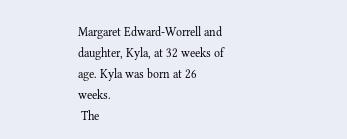Margaret Edward-Worrell and daughter, Kyla, at 32 weeks of age. Kyla was born at 26 weeks.
 The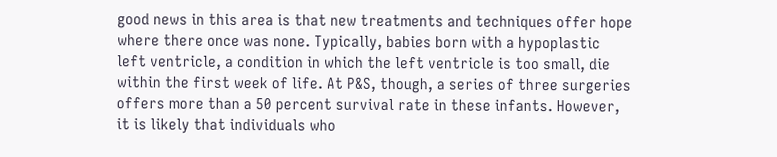good news in this area is that new treatments and techniques offer hope where there once was none. Typically, babies born with a hypoplastic left ventricle, a condition in which the left ventricle is too small, die within the first week of life. At P&S, though, a series of three surgeries offers more than a 50 percent survival rate in these infants. However, it is likely that individuals who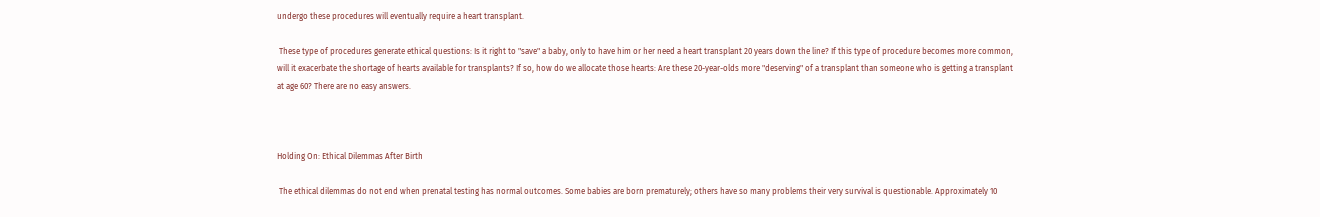undergo these procedures will eventually require a heart transplant.

 These type of procedures generate ethical questions: Is it right to "save" a baby, only to have him or her need a heart transplant 20 years down the line? If this type of procedure becomes more common, will it exacerbate the shortage of hearts available for transplants? If so, how do we allocate those hearts: Are these 20-year-olds more "deserving" of a transplant than someone who is getting a transplant at age 60? There are no easy answers.



Holding On: Ethical Dilemmas After Birth

 The ethical dilemmas do not end when prenatal testing has normal outcomes. Some babies are born prematurely; others have so many problems their very survival is questionable. Approximately 10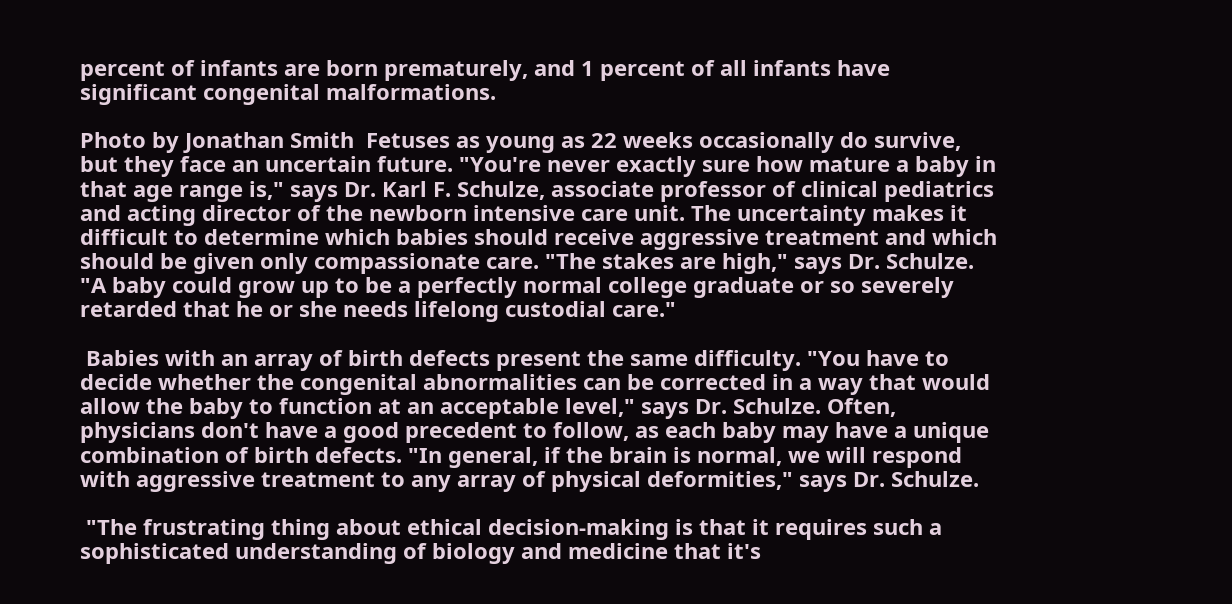percent of infants are born prematurely, and 1 percent of all infants have significant congenital malformations.

Photo by Jonathan Smith  Fetuses as young as 22 weeks occasionally do survive, but they face an uncertain future. "You're never exactly sure how mature a baby in that age range is," says Dr. Karl F. Schulze, associate professor of clinical pediatrics and acting director of the newborn intensive care unit. The uncertainty makes it difficult to determine which babies should receive aggressive treatment and which should be given only compassionate care. "The stakes are high," says Dr. Schulze. "A baby could grow up to be a perfectly normal college graduate or so severely retarded that he or she needs lifelong custodial care."

 Babies with an array of birth defects present the same difficulty. "You have to decide whether the congenital abnormalities can be corrected in a way that would allow the baby to function at an acceptable level," says Dr. Schulze. Often, physicians don't have a good precedent to follow, as each baby may have a unique combination of birth defects. "In general, if the brain is normal, we will respond with aggressive treatment to any array of physical deformities," says Dr. Schulze.

 "The frustrating thing about ethical decision-making is that it requires such a sophisticated understanding of biology and medicine that it's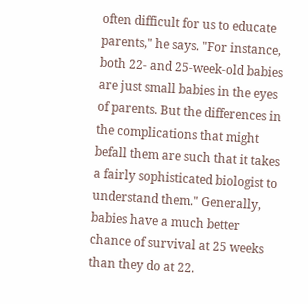often difficult for us to educate parents," he says. "For instance, both 22- and 25-week-old babies are just small babies in the eyes of parents. But the differences in the complications that might befall them are such that it takes a fairly sophisticated biologist to understand them." Generally, babies have a much better chance of survival at 25 weeks than they do at 22.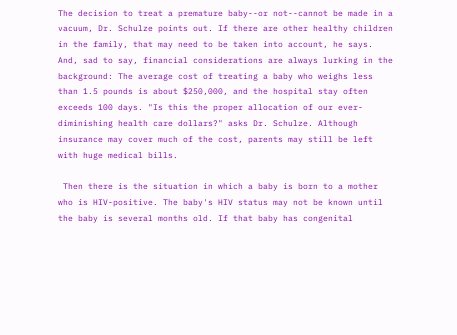The decision to treat a premature baby--or not--cannot be made in a vacuum, Dr. Schulze points out. If there are other healthy children in the family, that may need to be taken into account, he says. And, sad to say, financial considerations are always lurking in the background: The average cost of treating a baby who weighs less than 1.5 pounds is about $250,000, and the hospital stay often exceeds 100 days. "Is this the proper allocation of our ever-diminishing health care dollars?" asks Dr. Schulze. Although insurance may cover much of the cost, parents may still be left with huge medical bills.

 Then there is the situation in which a baby is born to a mother who is HIV-positive. The baby's HIV status may not be known until the baby is several months old. If that baby has congenital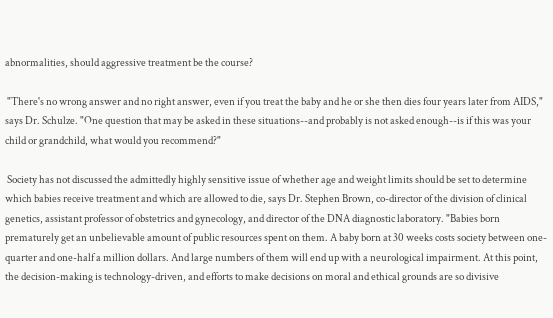abnormalities, should aggressive treatment be the course?

 "There's no wrong answer and no right answer, even if you treat the baby and he or she then dies four years later from AIDS," says Dr. Schulze. "One question that may be asked in these situations--and probably is not asked enough--is if this was your child or grandchild, what would you recommend?"

 Society has not discussed the admittedly highly sensitive issue of whether age and weight limits should be set to determine which babies receive treatment and which are allowed to die, says Dr. Stephen Brown, co-director of the division of clinical genetics, assistant professor of obstetrics and gynecology, and director of the DNA diagnostic laboratory. "Babies born prematurely get an unbelievable amount of public resources spent on them. A baby born at 30 weeks costs society between one-quarter and one-half a million dollars. And large numbers of them will end up with a neurological impairment. At this point, the decision-making is technology-driven, and efforts to make decisions on moral and ethical grounds are so divisive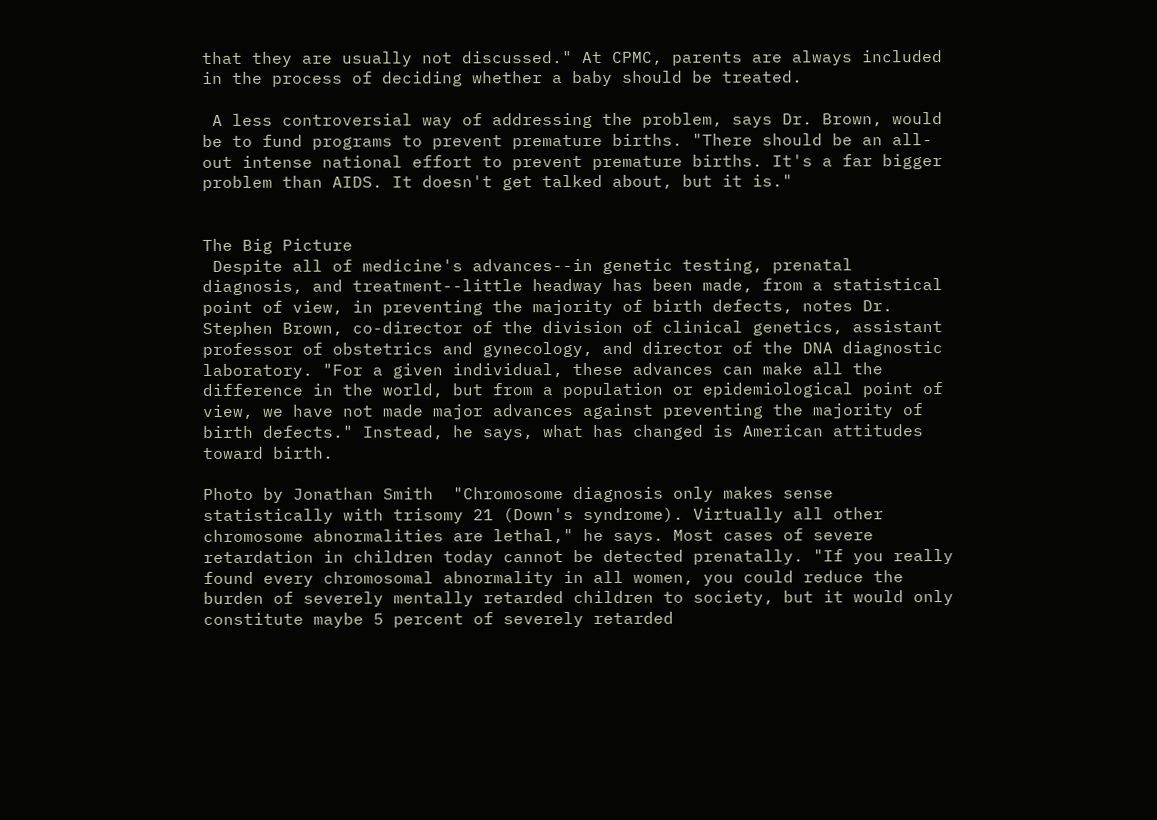that they are usually not discussed." At CPMC, parents are always included in the process of deciding whether a baby should be treated.

 A less controversial way of addressing the problem, says Dr. Brown, would be to fund programs to prevent premature births. "There should be an all-out intense national effort to prevent premature births. It's a far bigger problem than AIDS. It doesn't get talked about, but it is."


The Big Picture
 Despite all of medicine's advances--in genetic testing, prenatal diagnosis, and treatment--little headway has been made, from a statistical point of view, in preventing the majority of birth defects, notes Dr. Stephen Brown, co-director of the division of clinical genetics, assistant professor of obstetrics and gynecology, and director of the DNA diagnostic laboratory. "For a given individual, these advances can make all the difference in the world, but from a population or epidemiological point of view, we have not made major advances against preventing the majority of birth defects." Instead, he says, what has changed is American attitudes toward birth.

Photo by Jonathan Smith  "Chromosome diagnosis only makes sense statistically with trisomy 21 (Down's syndrome). Virtually all other chromosome abnormalities are lethal," he says. Most cases of severe retardation in children today cannot be detected prenatally. "If you really found every chromosomal abnormality in all women, you could reduce the burden of severely mentally retarded children to society, but it would only constitute maybe 5 percent of severely retarded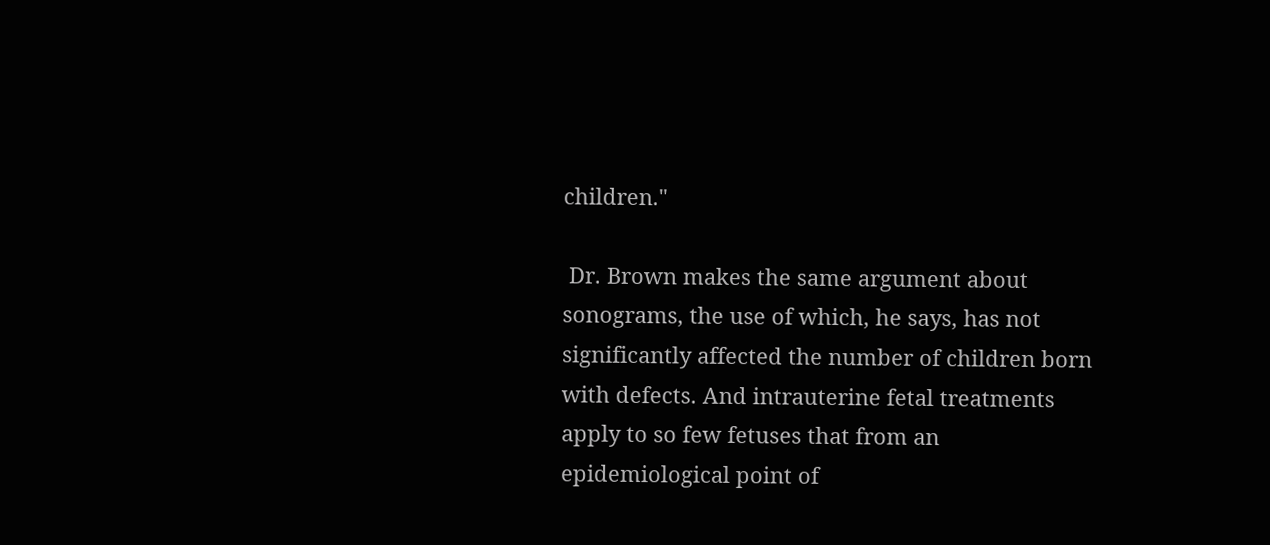children."

 Dr. Brown makes the same argument about sonograms, the use of which, he says, has not significantly affected the number of children born with defects. And intrauterine fetal treatments apply to so few fetuses that from an epidemiological point of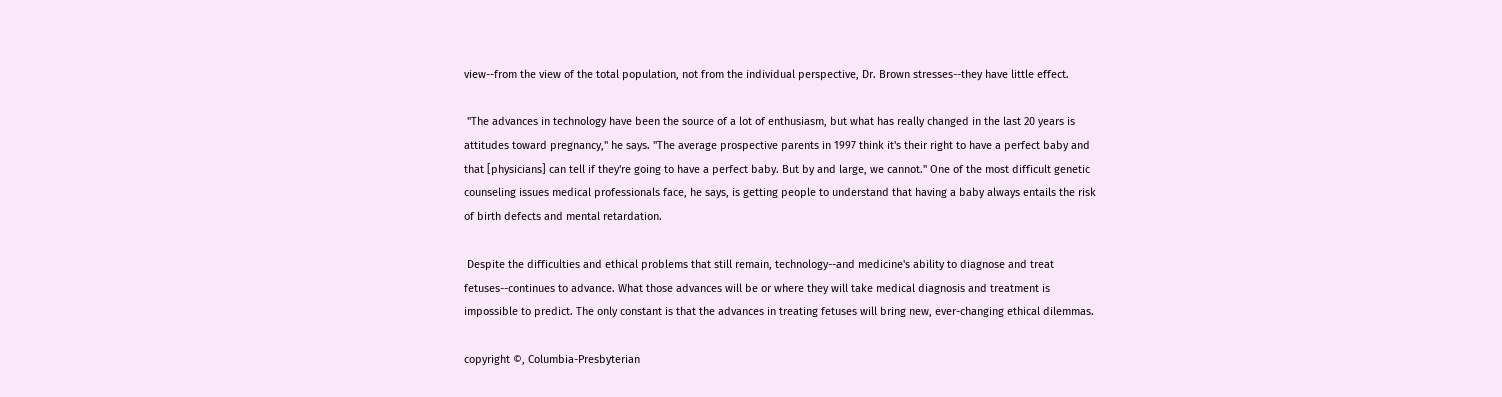view--from the view of the total population, not from the individual perspective, Dr. Brown stresses--they have little effect.

 "The advances in technology have been the source of a lot of enthusiasm, but what has really changed in the last 20 years is attitudes toward pregnancy," he says. "The average prospective parents in 1997 think it's their right to have a perfect baby and that [physicians] can tell if they're going to have a perfect baby. But by and large, we cannot." One of the most difficult genetic counseling issues medical professionals face, he says, is getting people to understand that having a baby always entails the risk of birth defects and mental retardation.

 Despite the difficulties and ethical problems that still remain, technology--and medicine's ability to diagnose and treat fetuses--continues to advance. What those advances will be or where they will take medical diagnosis and treatment is impossible to predict. The only constant is that the advances in treating fetuses will bring new, ever-changing ethical dilemmas.

copyright ©, Columbia-Presbyterian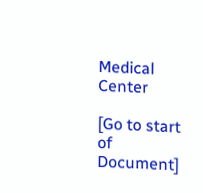Medical Center

[Go to start of Document]